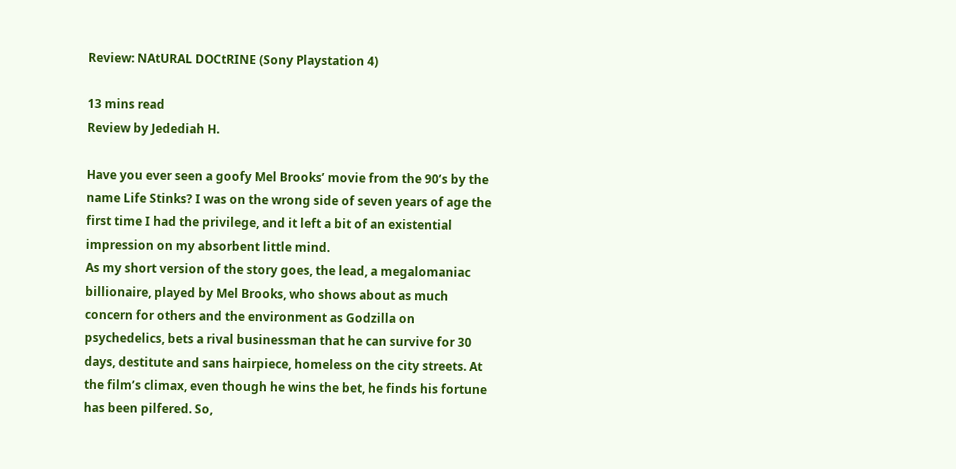Review: NAtURAL DOCtRINE (Sony Playstation 4)

13 mins read
Review by Jedediah H.

Have you ever seen a goofy Mel Brooks’ movie from the 90’s by the name Life Stinks? I was on the wrong side of seven years of age the first time I had the privilege, and it left a bit of an existential impression on my absorbent little mind.
As my short version of the story goes, the lead, a megalomaniac billionaire, played by Mel Brooks, who shows about as much concern for others and the environment as Godzilla on psychedelics, bets a rival businessman that he can survive for 30 days, destitute and sans hairpiece, homeless on the city streets. At the film’s climax, even though he wins the bet, he finds his fortune has been pilfered. So,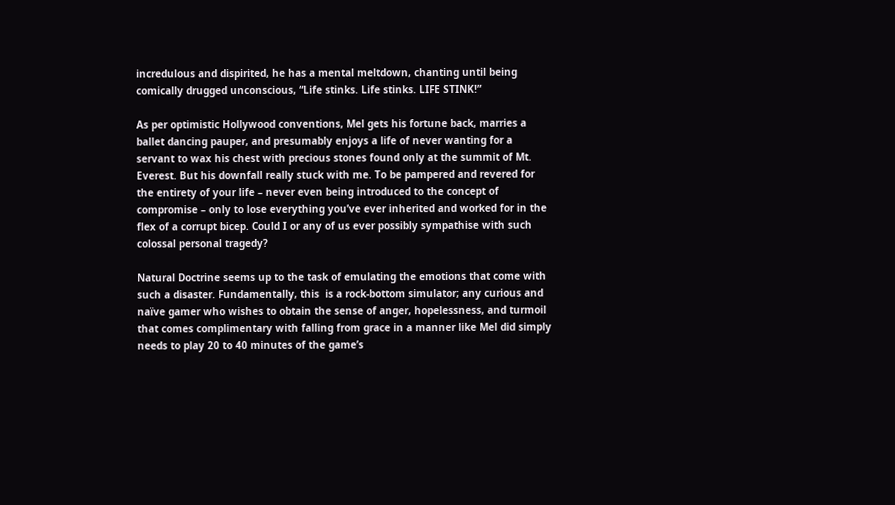incredulous and dispirited, he has a mental meltdown, chanting until being comically drugged unconscious, “Life stinks. Life stinks. LIFE STINK!”

As per optimistic Hollywood conventions, Mel gets his fortune back, marries a ballet dancing pauper, and presumably enjoys a life of never wanting for a servant to wax his chest with precious stones found only at the summit of Mt. Everest. But his downfall really stuck with me. To be pampered and revered for the entirety of your life – never even being introduced to the concept of compromise – only to lose everything you’ve ever inherited and worked for in the flex of a corrupt bicep. Could I or any of us ever possibly sympathise with such colossal personal tragedy?

Natural Doctrine seems up to the task of emulating the emotions that come with such a disaster. Fundamentally, this  is a rock-bottom simulator; any curious and naïve gamer who wishes to obtain the sense of anger, hopelessness, and turmoil that comes complimentary with falling from grace in a manner like Mel did simply needs to play 20 to 40 minutes of the game’s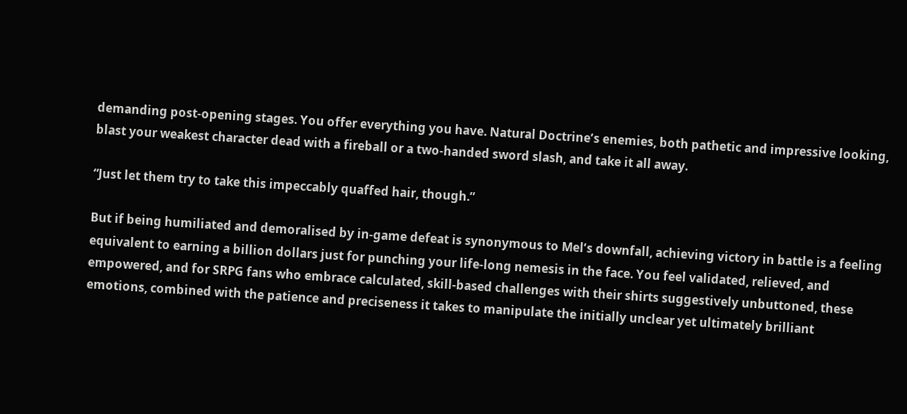demanding post-opening stages. You offer everything you have. Natural Doctrine’s enemies, both pathetic and impressive looking, blast your weakest character dead with a fireball or a two-handed sword slash, and take it all away.

“Just let them try to take this impeccably quaffed hair, though.”

But if being humiliated and demoralised by in-game defeat is synonymous to Mel’s downfall, achieving victory in battle is a feeling equivalent to earning a billion dollars just for punching your life-long nemesis in the face. You feel validated, relieved, and empowered, and for SRPG fans who embrace calculated, skill-based challenges with their shirts suggestively unbuttoned, these emotions, combined with the patience and preciseness it takes to manipulate the initially unclear yet ultimately brilliant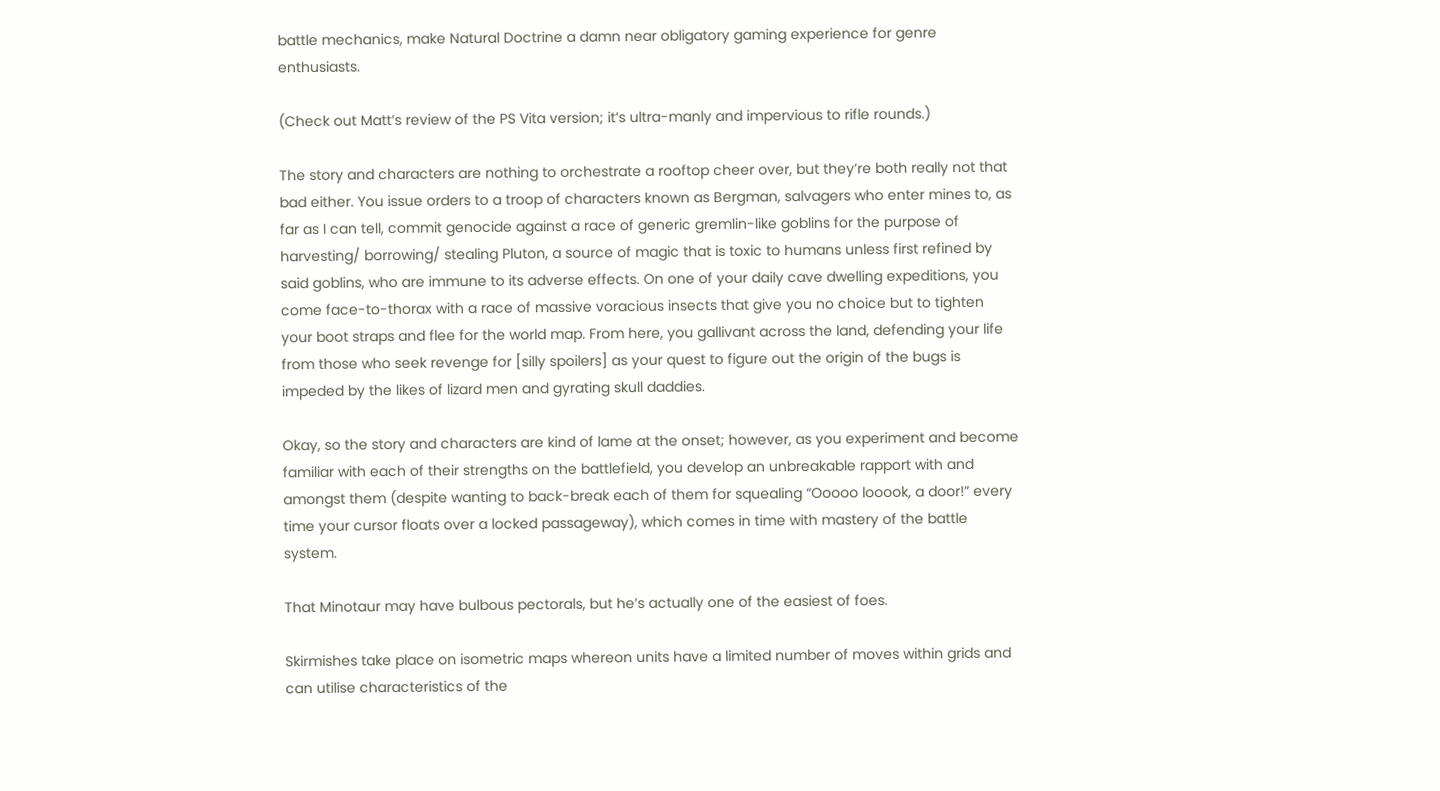battle mechanics, make Natural Doctrine a damn near obligatory gaming experience for genre enthusiasts.

(Check out Matt’s review of the PS Vita version; it’s ultra-manly and impervious to rifle rounds.)

The story and characters are nothing to orchestrate a rooftop cheer over, but they’re both really not that bad either. You issue orders to a troop of characters known as Bergman, salvagers who enter mines to, as far as I can tell, commit genocide against a race of generic gremlin-like goblins for the purpose of harvesting/ borrowing/ stealing Pluton, a source of magic that is toxic to humans unless first refined by said goblins, who are immune to its adverse effects. On one of your daily cave dwelling expeditions, you come face-to-thorax with a race of massive voracious insects that give you no choice but to tighten your boot straps and flee for the world map. From here, you gallivant across the land, defending your life from those who seek revenge for [silly spoilers] as your quest to figure out the origin of the bugs is impeded by the likes of lizard men and gyrating skull daddies.

Okay, so the story and characters are kind of lame at the onset; however, as you experiment and become familiar with each of their strengths on the battlefield, you develop an unbreakable rapport with and amongst them (despite wanting to back-break each of them for squealing “Ooooo looook, a door!” every time your cursor floats over a locked passageway), which comes in time with mastery of the battle system.

That Minotaur may have bulbous pectorals, but he’s actually one of the easiest of foes.

Skirmishes take place on isometric maps whereon units have a limited number of moves within grids and can utilise characteristics of the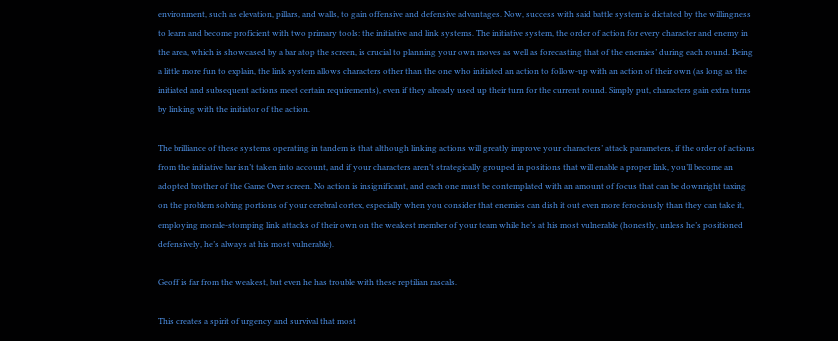environment, such as elevation, pillars, and walls, to gain offensive and defensive advantages. Now, success with said battle system is dictated by the willingness to learn and become proficient with two primary tools: the initiative and link systems. The initiative system, the order of action for every character and enemy in the area, which is showcased by a bar atop the screen, is crucial to planning your own moves as well as forecasting that of the enemies’ during each round. Being a little more fun to explain, the link system allows characters other than the one who initiated an action to follow-up with an action of their own (as long as the initiated and subsequent actions meet certain requirements), even if they already used up their turn for the current round. Simply put, characters gain extra turns by linking with the initiator of the action.

The brilliance of these systems operating in tandem is that although linking actions will greatly improve your characters’ attack parameters, if the order of actions from the initiative bar isn’t taken into account, and if your characters aren’t strategically grouped in positions that will enable a proper link, you’ll become an adopted brother of the Game Over screen. No action is insignificant, and each one must be contemplated with an amount of focus that can be downright taxing on the problem solving portions of your cerebral cortex, especially when you consider that enemies can dish it out even more ferociously than they can take it, employing morale-stomping link attacks of their own on the weakest member of your team while he’s at his most vulnerable (honestly, unless he’s positioned defensively, he’s always at his most vulnerable).

Geoff is far from the weakest, but even he has trouble with these reptilian rascals.

This creates a spirit of urgency and survival that most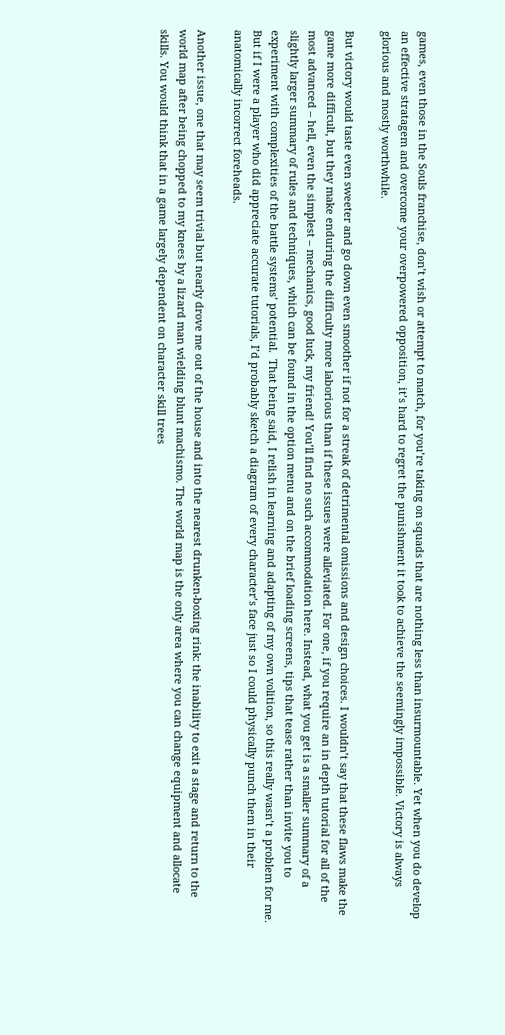games, even those in the Souls franchise, don’t wish or attempt to match, for you’re taking on squads that are nothing less than insurmountable. Yet when you do develop an effective stratagem and overcome your overpowered opposition, it’s hard to regret the punishment it took to achieve the seemingly impossible. Victory is always glorious and mostly worthwhile.

But victory would taste even sweeter and go down even smoother if not for a streak of detrimental omissions and design choices. I wouldn’t say that these flaws make the game more difficult, but they make enduring the difficulty more laborious than if these issues were alleviated. For one, if you require an in depth tutorial for all of the most advanced – hell, even the simplest – mechanics, good luck, my friend! You’ll find no such accommodation here. Instead, what you get is a smaller summary of a slightly larger summary of rules and techniques, which can be found in the option menu and on the brief loading screens, tips that tease rather than invite you to experiment with complexities of the battle systems’ potential.  That being said, I relish in learning and adapting of my own volition, so this really wasn’t a problem for me. But if I were a player who did appreciate accurate tutorials, I’d probably sketch a diagram of every character’s face just so I could physically punch them in their anatomically incorrect foreheads.

Another issue, one that may seem trivial but nearly drove me out of the house and into the nearest drunken-boxing rink: the inability to exit a stage and return to the world map after being chopped to my knees by a lizard man wielding blunt machismo. The world map is the only area where you can change equipment and allocate skills. You would think that in a game largely dependent on character skill trees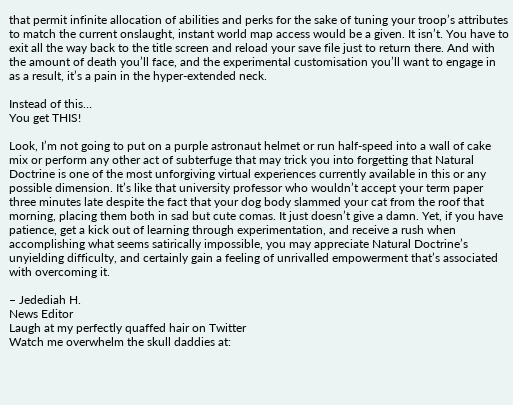that permit infinite allocation of abilities and perks for the sake of tuning your troop’s attributes to match the current onslaught, instant world map access would be a given. It isn’t. You have to exit all the way back to the title screen and reload your save file just to return there. And with the amount of death you’ll face, and the experimental customisation you’ll want to engage in as a result, it’s a pain in the hyper-extended neck.

Instead of this…
You get THIS!

Look, I’m not going to put on a purple astronaut helmet or run half-speed into a wall of cake mix or perform any other act of subterfuge that may trick you into forgetting that Natural Doctrine is one of the most unforgiving virtual experiences currently available in this or any possible dimension. It’s like that university professor who wouldn’t accept your term paper three minutes late despite the fact that your dog body slammed your cat from the roof that morning, placing them both in sad but cute comas. It just doesn’t give a damn. Yet, if you have patience, get a kick out of learning through experimentation, and receive a rush when accomplishing what seems satirically impossible, you may appreciate Natural Doctrine’s unyielding difficulty, and certainly gain a feeling of unrivalled empowerment that’s associated with overcoming it.

– Jedediah H.
News Editor
Laugh at my perfectly quaffed hair on Twitter
Watch me overwhelm the skull daddies at: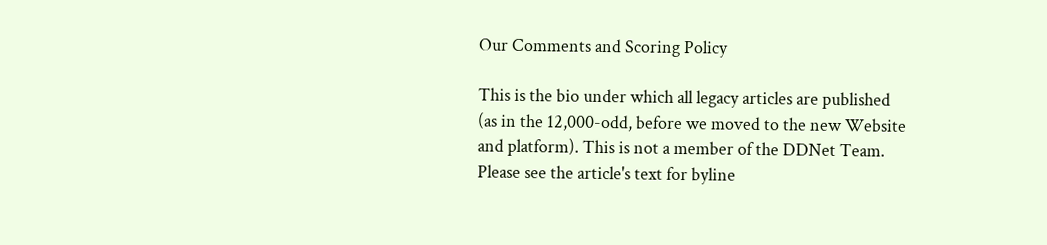Our Comments and Scoring Policy

This is the bio under which all legacy articles are published (as in the 12,000-odd, before we moved to the new Website and platform). This is not a member of the DDNet Team. Please see the article's text for byline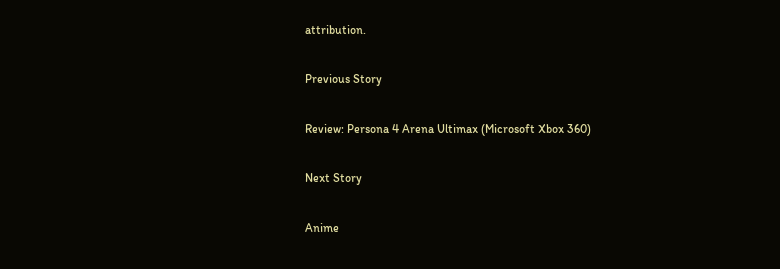attribution.

Previous Story

Review: Persona 4 Arena Ultimax (Microsoft Xbox 360)

Next Story

Anime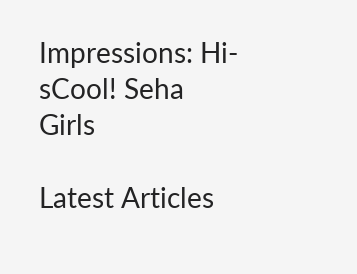Impressions: Hi-sCool! Seha Girls

Latest Articles